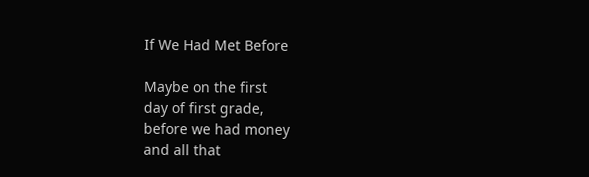If We Had Met Before

Maybe on the first
day of first grade,
before we had money
and all that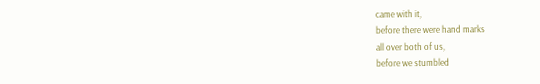came with it,
before there were hand marks
all over both of us,
before we stumbled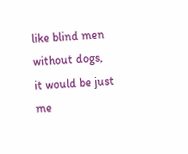like blind men without dogs,
it would be just me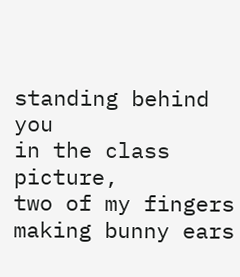standing behind you
in the class picture,
two of my fingers
making bunny ears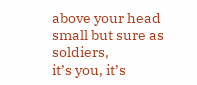above your head
small but sure as soldiers,
it’s you, it’s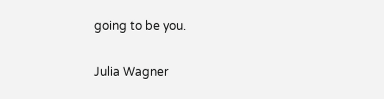going to be you.

Julia Wagner